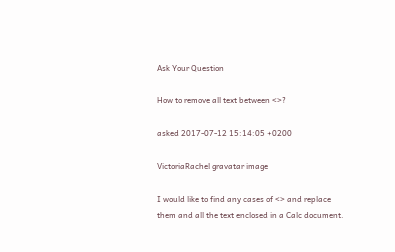Ask Your Question

How to remove all text between <>?

asked 2017-07-12 15:14:05 +0200

VictoriaRachel gravatar image

I would like to find any cases of <> and replace them and all the text enclosed in a Calc document.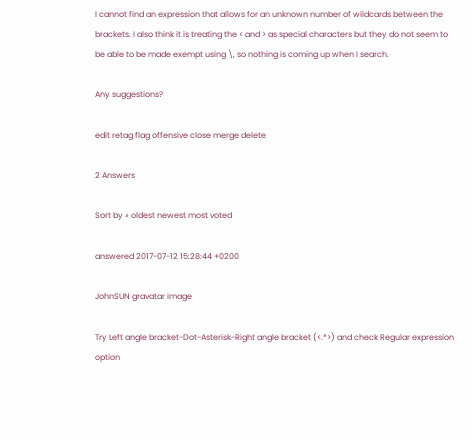I cannot find an expression that allows for an unknown number of wildcards between the brackets. I also think it is treating the < and > as special characters but they do not seem to be able to be made exempt using \, so nothing is coming up when I search.

Any suggestions?

edit retag flag offensive close merge delete

2 Answers

Sort by » oldest newest most voted

answered 2017-07-12 15:28:44 +0200

JohnSUN gravatar image

Try Left angle bracket-Dot-Asterisk-Right angle bracket (<.*>) and check Regular expression option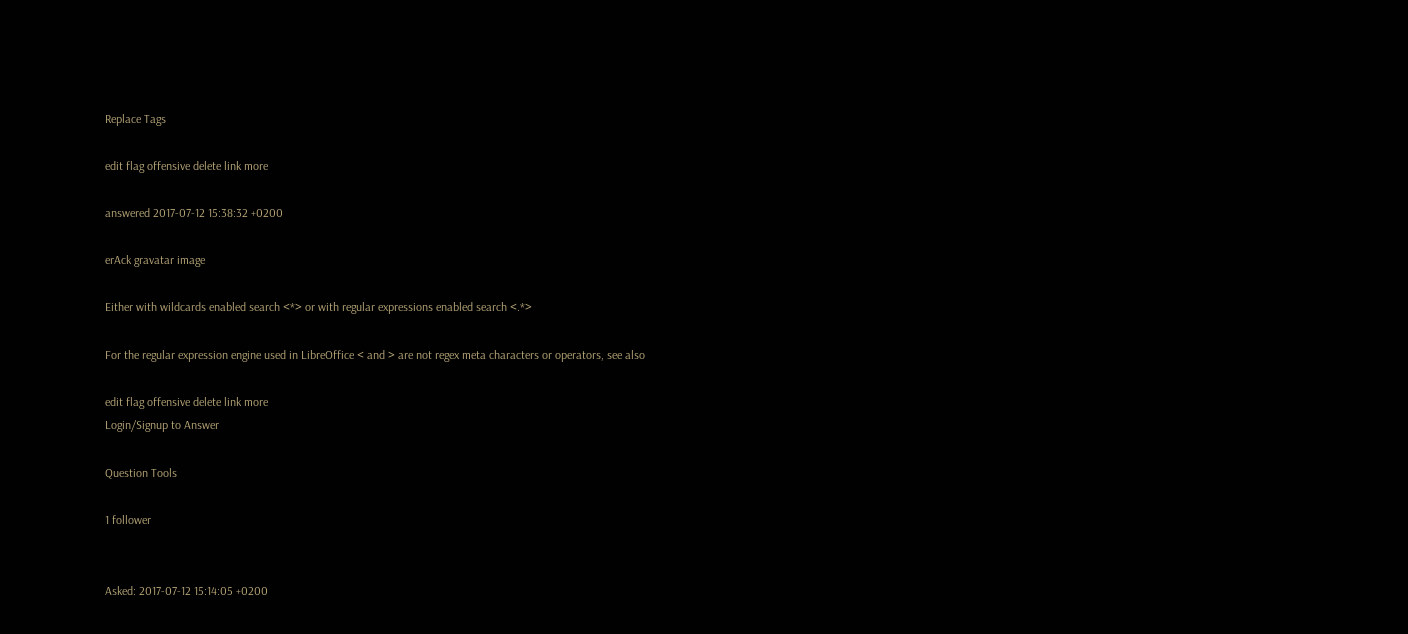Replace Tags

edit flag offensive delete link more

answered 2017-07-12 15:38:32 +0200

erAck gravatar image

Either with wildcards enabled search <*> or with regular expressions enabled search <.*>

For the regular expression engine used in LibreOffice < and > are not regex meta characters or operators, see also

edit flag offensive delete link more
Login/Signup to Answer

Question Tools

1 follower


Asked: 2017-07-12 15:14:05 +0200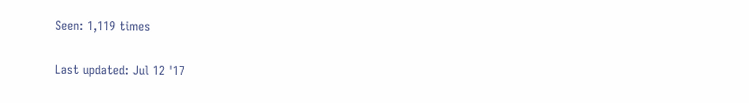Seen: 1,119 times

Last updated: Jul 12 '17